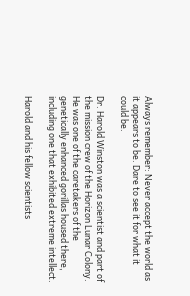Always remember: Never accept the world as it appears to be. Dare to see it for what it could be.

Dr. Harold Winston was a scientist and part of the mission crew of the Horizon Lunar Colony. He was one of the caretakers of the genetically enhanced gorillas housed there, including one that exhibited extreme intellect.

Harold and his fellow scientists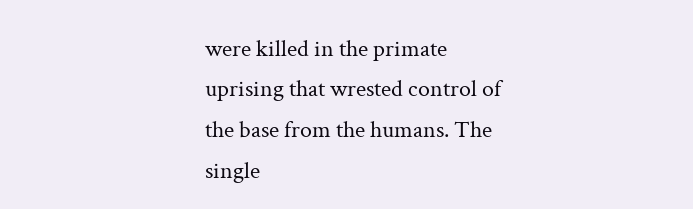were killed in the primate uprising that wrested control of the base from the humans. The single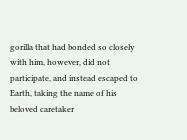gorilla that had bonded so closely with him, however, did not participate, and instead escaped to Earth, taking the name of his beloved caretaker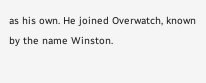as his own. He joined Overwatch, known by the name Winston.